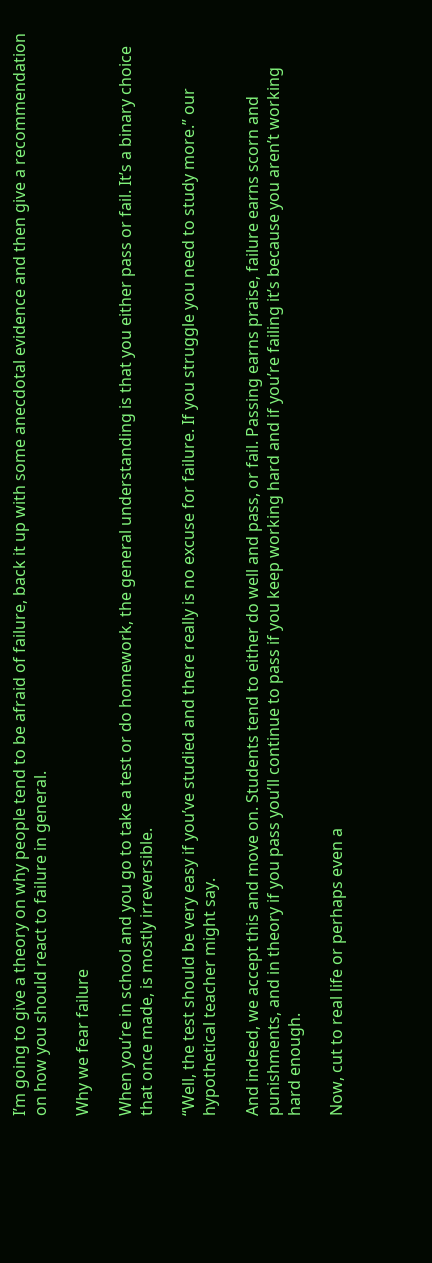I’m going to give a theory on why people tend to be afraid of failure, back it up with some anecdotal evidence and then give a recommendation on how you should react to failure in general.

Why we fear failure

When you’re in school and you go to take a test or do homework, the general understanding is that you either pass or fail. It’s a binary choice that once made, is mostly irreversible.

“Well, the test should be very easy if you’ve studied and there really is no excuse for failure. If you struggle you need to study more.” our hypothetical teacher might say.

And indeed, we accept this and move on. Students tend to either do well and pass, or fail. Passing earns praise, failure earns scorn and punishments, and in theory if you pass you’ll continue to pass if you keep working hard and if you’re failing it’s because you aren’t working hard enough.

Now, cut to real life or perhaps even a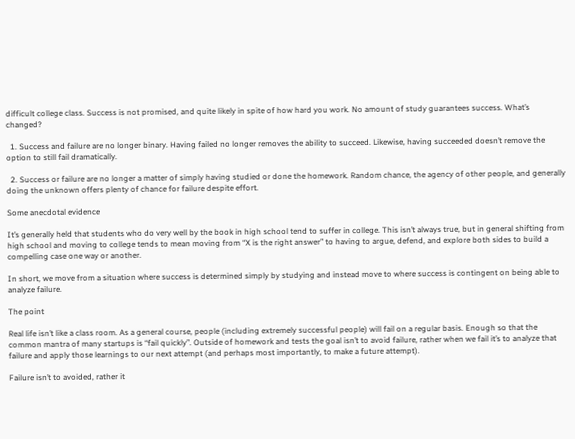difficult college class. Success is not promised, and quite likely in spite of how hard you work. No amount of study guarantees success. What’s changed?

  1. Success and failure are no longer binary. Having failed no longer removes the ability to succeed. Likewise, having succeeded doesn’t remove the option to still fail dramatically.

  2. Success or failure are no longer a matter of simply having studied or done the homework. Random chance, the agency of other people, and generally doing the unknown offers plenty of chance for failure despite effort.

Some anecdotal evidence

It’s generally held that students who do very well by the book in high school tend to suffer in college. This isn’t always true, but in general shifting from high school and moving to college tends to mean moving from “X is the right answer” to having to argue, defend, and explore both sides to build a compelling case one way or another.

In short, we move from a situation where success is determined simply by studying and instead move to where success is contingent on being able to analyze failure.

The point

Real life isn’t like a class room. As a general course, people (including extremely successful people) will fail on a regular basis. Enough so that the common mantra of many startups is “fail quickly”. Outside of homework and tests the goal isn’t to avoid failure, rather when we fail it’s to analyze that failure and apply those learnings to our next attempt (and perhaps most importantly, to make a future attempt).

Failure isn’t to avoided, rather it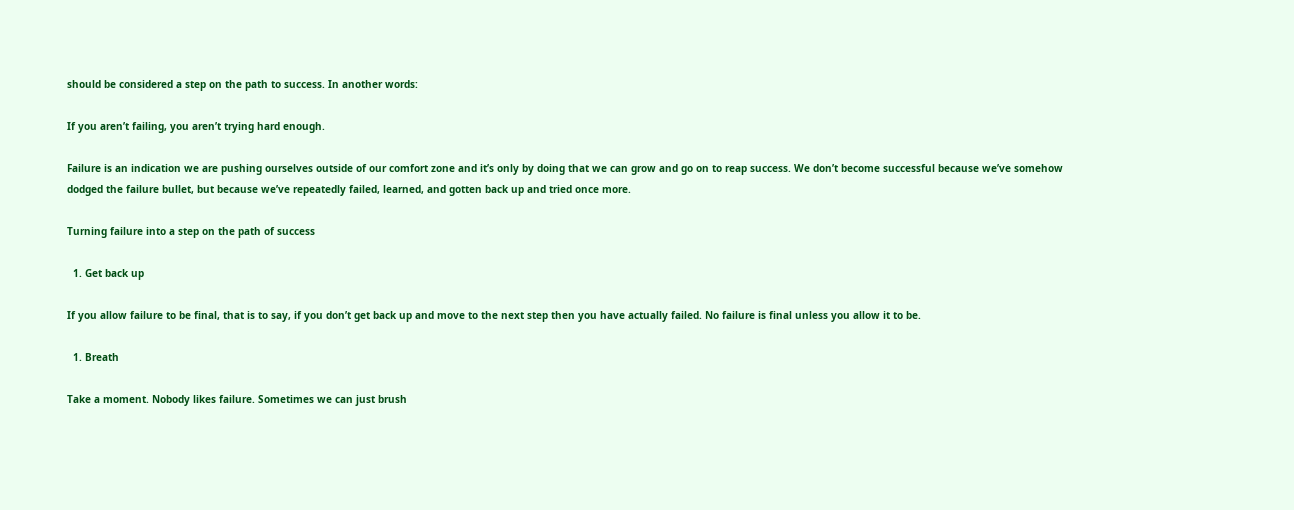should be considered a step on the path to success. In another words:

If you aren’t failing, you aren’t trying hard enough.

Failure is an indication we are pushing ourselves outside of our comfort zone and it’s only by doing that we can grow and go on to reap success. We don’t become successful because we’ve somehow dodged the failure bullet, but because we’ve repeatedly failed, learned, and gotten back up and tried once more.

Turning failure into a step on the path of success

  1. Get back up

If you allow failure to be final, that is to say, if you don’t get back up and move to the next step then you have actually failed. No failure is final unless you allow it to be.

  1. Breath

Take a moment. Nobody likes failure. Sometimes we can just brush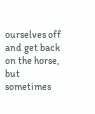ourselves off and get back on the horse, but sometimes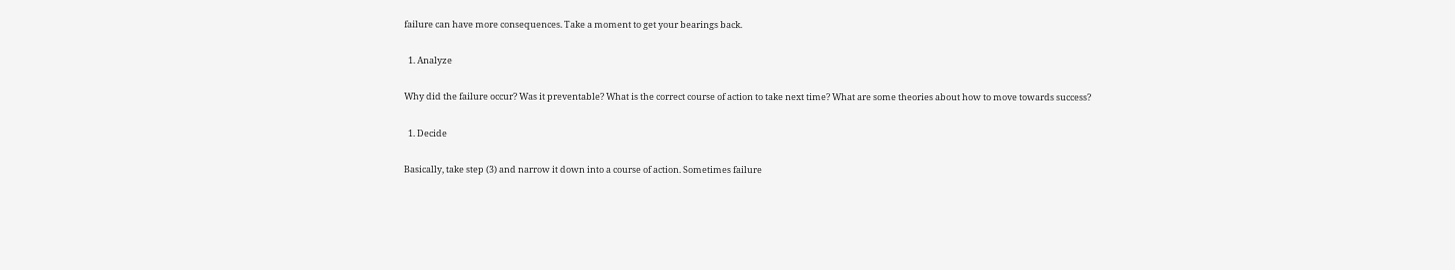failure can have more consequences. Take a moment to get your bearings back.

  1. Analyze

Why did the failure occur? Was it preventable? What is the correct course of action to take next time? What are some theories about how to move towards success?

  1. Decide

Basically, take step (3) and narrow it down into a course of action. Sometimes failure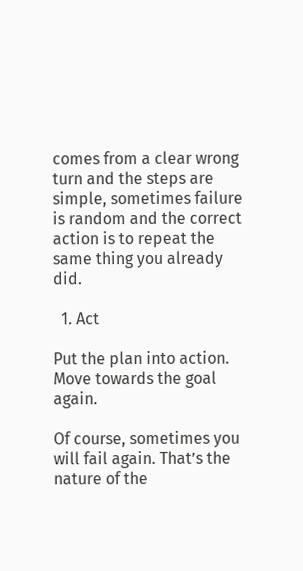comes from a clear wrong turn and the steps are simple, sometimes failure is random and the correct action is to repeat the same thing you already did.

  1. Act

Put the plan into action. Move towards the goal again.

Of course, sometimes you will fail again. That’s the nature of the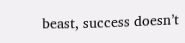beast, success doesn’t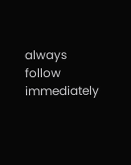always follow immediately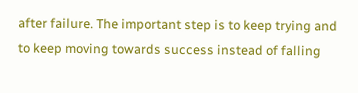after failure. The important step is to keep trying and to keep moving towards success instead of falling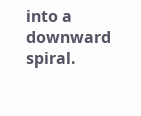into a downward spiral.